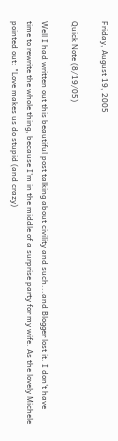Friday, August 19, 2005

Quick Note (8/19/05)

Well I had written out this beautiful post talking about civility and such...and Blogger lost it. I don't have time to rewrite the whole thing, because I'm in the middle of a surprise party for my wife. As the lovely Michele pointed out: "Love makes us do stupid (and crazy)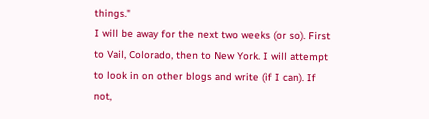things."
I will be away for the next two weeks (or so). First to Vail, Colorado, then to New York. I will attempt to look in on other blogs and write (if I can). If not,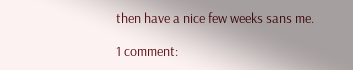then have a nice few weeks sans me.

1 comment: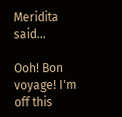Meridita said...

Ooh! Bon voyage! I'm off this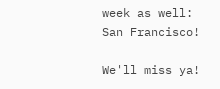week as well: San Francisco!

We'll miss ya!